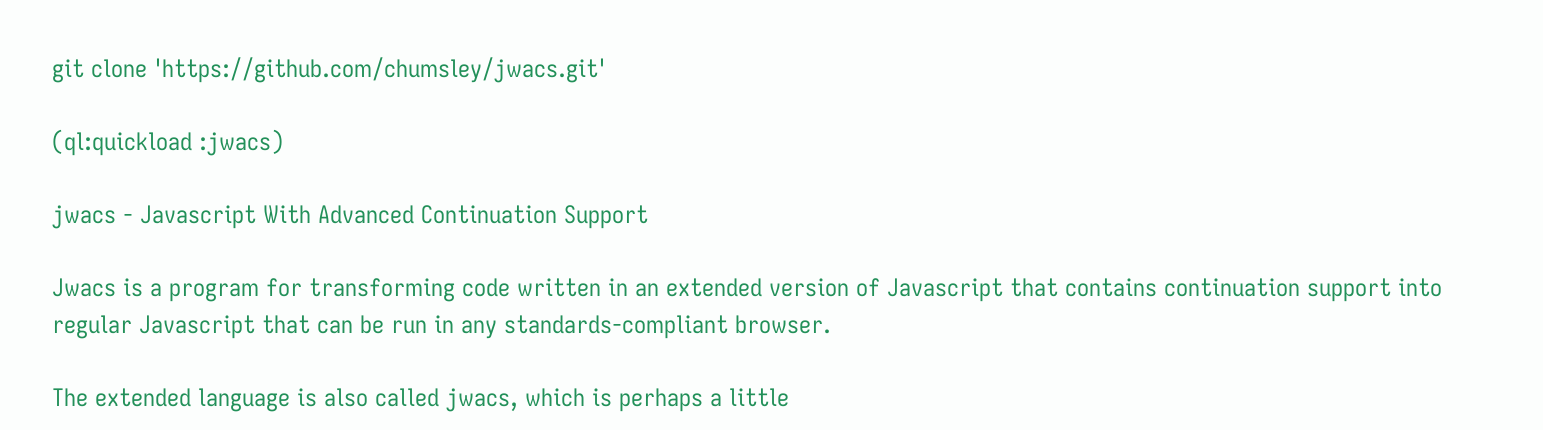git clone 'https://github.com/chumsley/jwacs.git'

(ql:quickload :jwacs)

jwacs - Javascript With Advanced Continuation Support

Jwacs is a program for transforming code written in an extended version of Javascript that contains continuation support into regular Javascript that can be run in any standards-compliant browser.

The extended language is also called jwacs, which is perhaps a little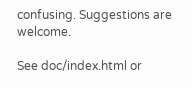confusing. Suggestions are welcome.

See doc/index.html or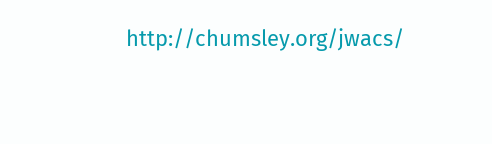http://chumsley.org/jwacs/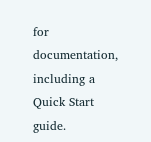for documentation, including a Quick Start guide.